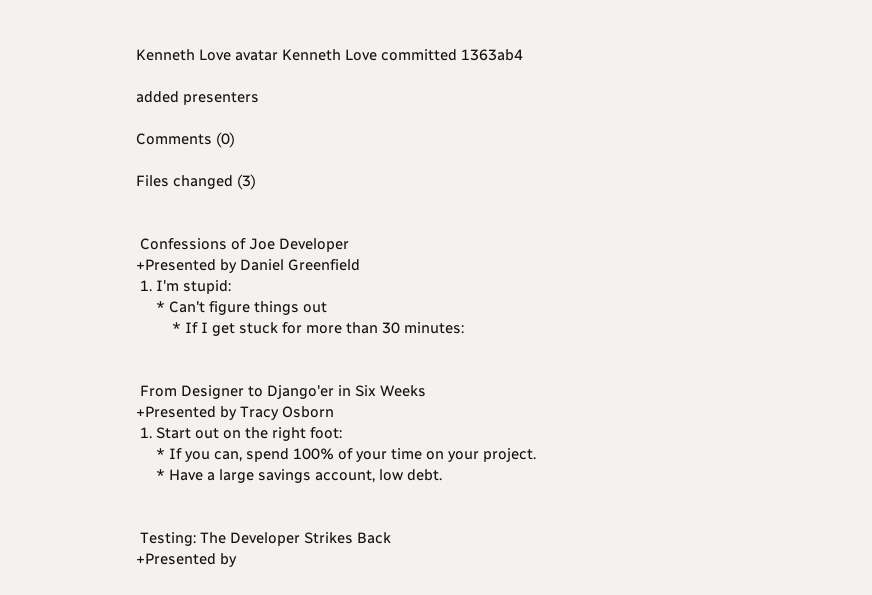Kenneth Love avatar Kenneth Love committed 1363ab4

added presenters

Comments (0)

Files changed (3)


 Confessions of Joe Developer
+Presented by Daniel Greenfield
 1. I'm stupid:
     * Can't figure things out
         * If I get stuck for more than 30 minutes:


 From Designer to Django'er in Six Weeks
+Presented by Tracy Osborn
 1. Start out on the right foot:
     * If you can, spend 100% of your time on your project.
     * Have a large savings account, low debt.


 Testing: The Developer Strikes Back
+Presented by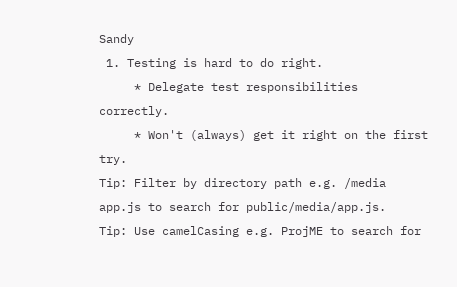Sandy
 1. Testing is hard to do right.
     * Delegate test responsibilities correctly.
     * Won't (always) get it right on the first try.
Tip: Filter by directory path e.g. /media app.js to search for public/media/app.js.
Tip: Use camelCasing e.g. ProjME to search for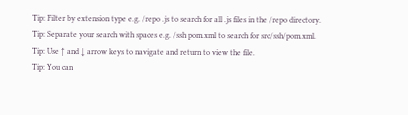Tip: Filter by extension type e.g. /repo .js to search for all .js files in the /repo directory.
Tip: Separate your search with spaces e.g. /ssh pom.xml to search for src/ssh/pom.xml.
Tip: Use ↑ and ↓ arrow keys to navigate and return to view the file.
Tip: You can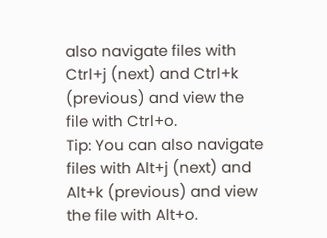also navigate files with Ctrl+j (next) and Ctrl+k (previous) and view the file with Ctrl+o.
Tip: You can also navigate files with Alt+j (next) and Alt+k (previous) and view the file with Alt+o.